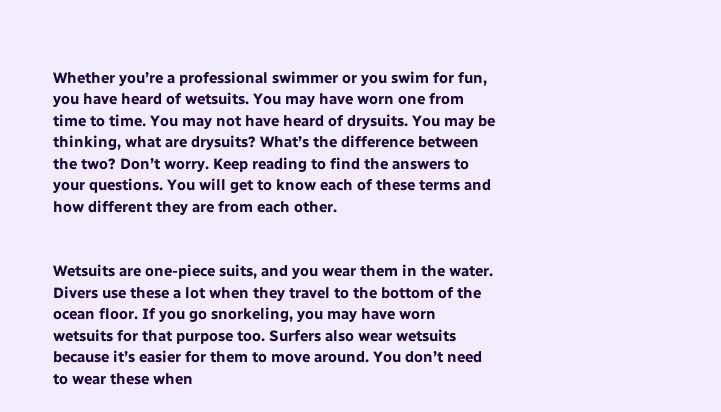Whether you’re a professional swimmer or you swim for fun, you have heard of wetsuits. You may have worn one from time to time. You may not have heard of drysuits. You may be thinking, what are drysuits? What’s the difference between the two? Don’t worry. Keep reading to find the answers to your questions. You will get to know each of these terms and how different they are from each other.


Wetsuits are one-piece suits, and you wear them in the water. Divers use these a lot when they travel to the bottom of the ocean floor. If you go snorkeling, you may have worn wetsuits for that purpose too. Surfers also wear wetsuits because it’s easier for them to move around. You don’t need to wear these when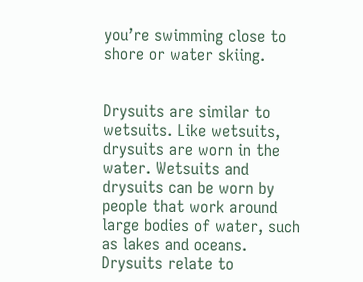you’re swimming close to shore or water skiing.


Drysuits are similar to wetsuits. Like wetsuits, drysuits are worn in the water. Wetsuits and drysuits can be worn by people that work around large bodies of water, such as lakes and oceans. Drysuits relate to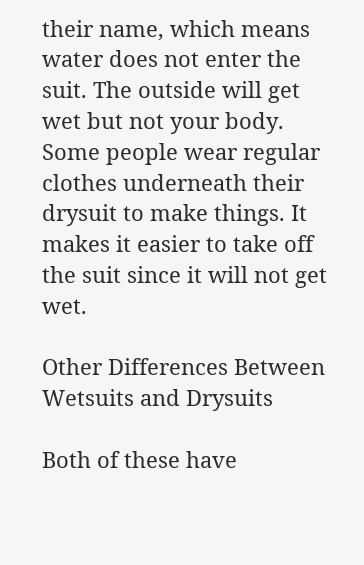their name, which means water does not enter the suit. The outside will get wet but not your body. Some people wear regular clothes underneath their drysuit to make things. It makes it easier to take off the suit since it will not get wet.

Other Differences Between Wetsuits and Drysuits

Both of these have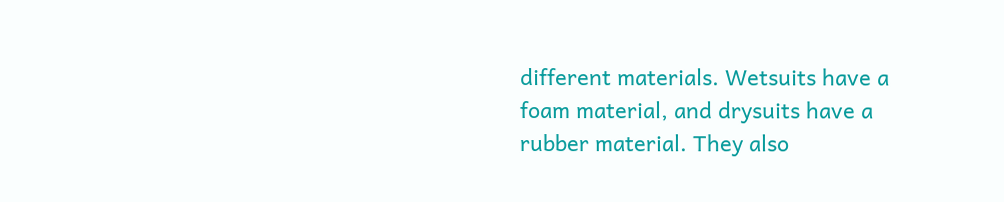different materials. Wetsuits have a foam material, and drysuits have a rubber material. They also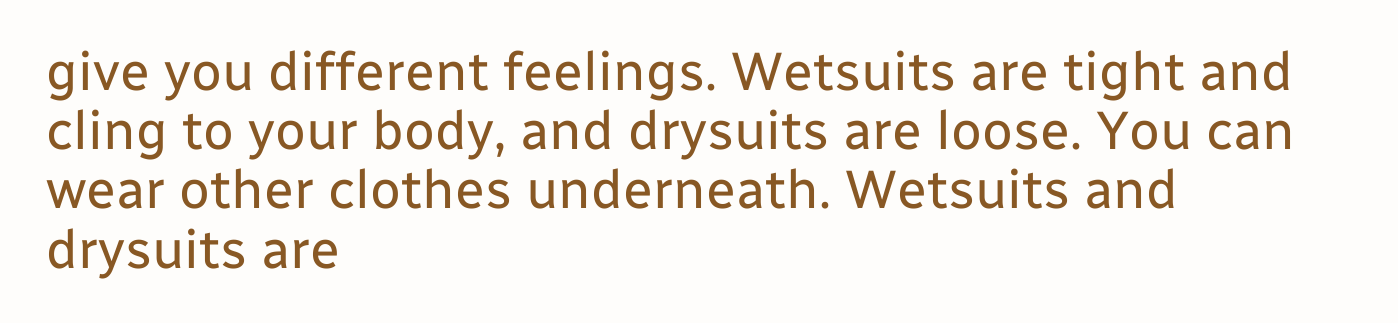give you different feelings. Wetsuits are tight and cling to your body, and drysuits are loose. You can wear other clothes underneath. Wetsuits and drysuits are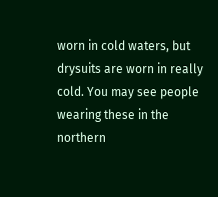worn in cold waters, but drysuits are worn in really cold. You may see people wearing these in the northern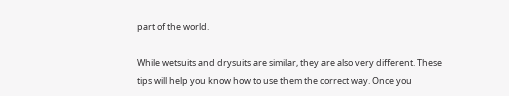part of the world.

While wetsuits and drysuits are similar, they are also very different. These tips will help you know how to use them the correct way. Once you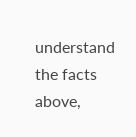understand the facts above,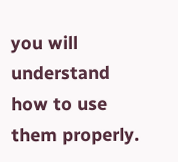you will understand how to use them properly.